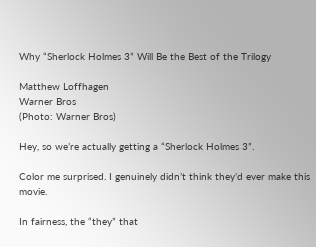Why “Sherlock Holmes 3” Will Be the Best of the Trilogy

Matthew Loffhagen
Warner Bros
(Photo: Warner Bros)

Hey, so we’re actually getting a “Sherlock Holmes 3”.

Color me surprised. I genuinely didn’t think they’d ever make this movie.

In fairness, the “they” that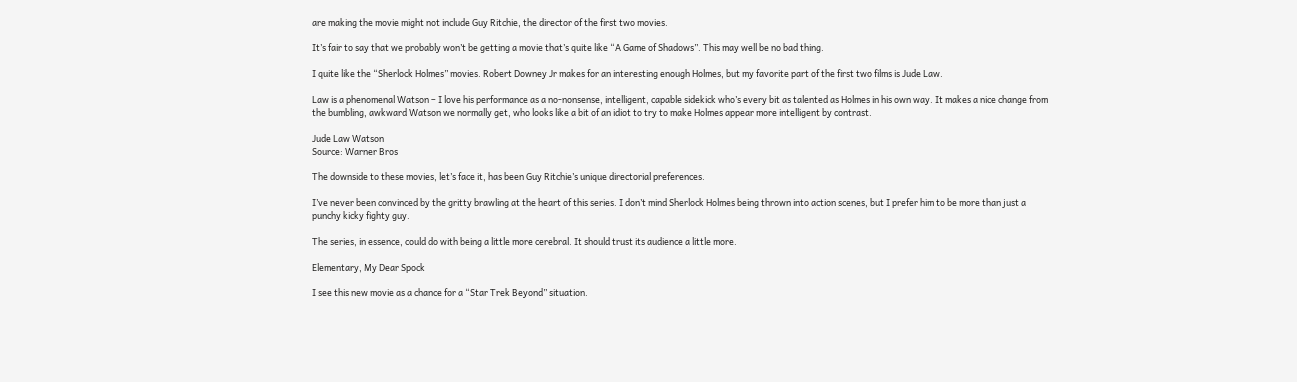are making the movie might not include Guy Ritchie, the director of the first two movies.

It’s fair to say that we probably won’t be getting a movie that’s quite like “A Game of Shadows”. This may well be no bad thing.

I quite like the “Sherlock Holmes” movies. Robert Downey Jr makes for an interesting enough Holmes, but my favorite part of the first two films is Jude Law.

Law is a phenomenal Watson – I love his performance as a no-nonsense, intelligent, capable sidekick who’s every bit as talented as Holmes in his own way. It makes a nice change from the bumbling, awkward Watson we normally get, who looks like a bit of an idiot to try to make Holmes appear more intelligent by contrast.

Jude Law Watson
Source: Warner Bros

The downside to these movies, let’s face it, has been Guy Ritchie’s unique directorial preferences.

I’ve never been convinced by the gritty brawling at the heart of this series. I don’t mind Sherlock Holmes being thrown into action scenes, but I prefer him to be more than just a punchy kicky fighty guy.

The series, in essence, could do with being a little more cerebral. It should trust its audience a little more.

Elementary, My Dear Spock

I see this new movie as a chance for a “Star Trek Beyond” situation.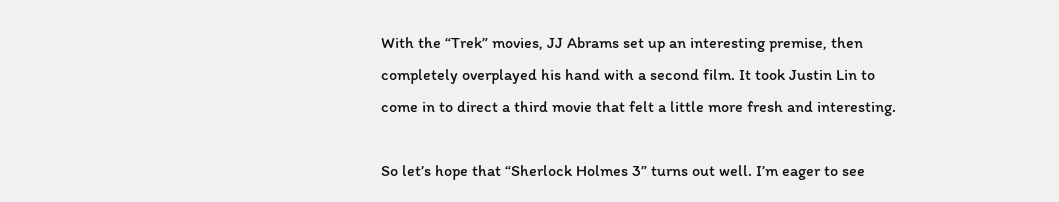With the “Trek” movies, JJ Abrams set up an interesting premise, then completely overplayed his hand with a second film. It took Justin Lin to come in to direct a third movie that felt a little more fresh and interesting.

So let’s hope that “Sherlock Holmes 3” turns out well. I’m eager to see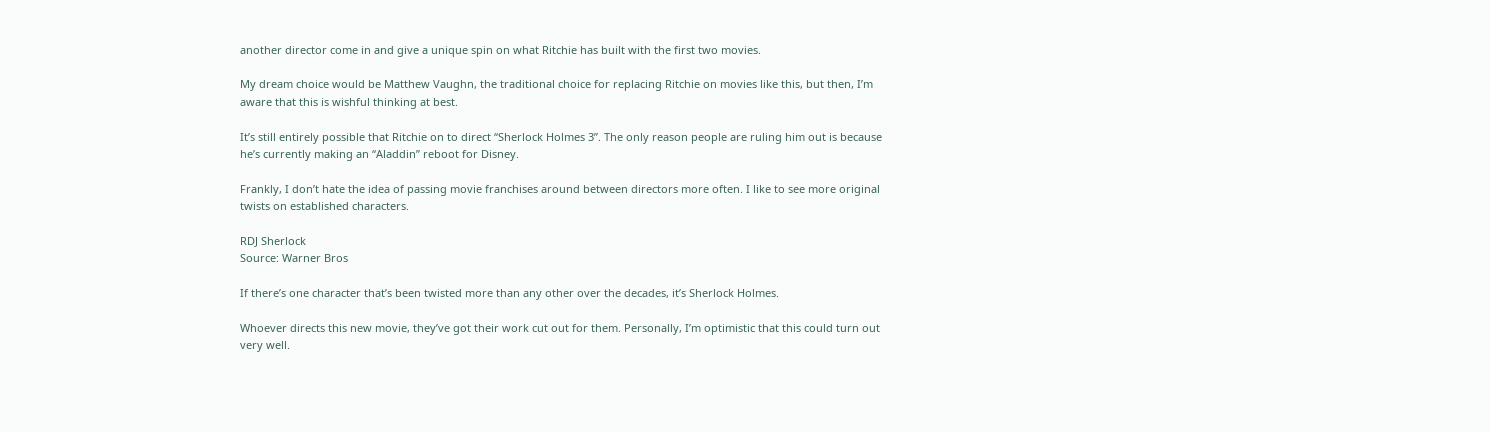another director come in and give a unique spin on what Ritchie has built with the first two movies.

My dream choice would be Matthew Vaughn, the traditional choice for replacing Ritchie on movies like this, but then, I’m aware that this is wishful thinking at best.

It’s still entirely possible that Ritchie on to direct “Sherlock Holmes 3”. The only reason people are ruling him out is because he’s currently making an “Aladdin” reboot for Disney.

Frankly, I don’t hate the idea of passing movie franchises around between directors more often. I like to see more original twists on established characters.

RDJ Sherlock
Source: Warner Bros

If there’s one character that’s been twisted more than any other over the decades, it’s Sherlock Holmes.

Whoever directs this new movie, they’ve got their work cut out for them. Personally, I’m optimistic that this could turn out very well.